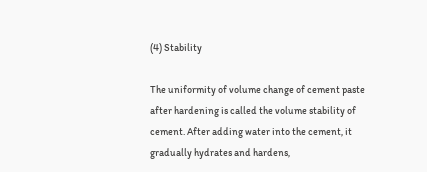(4) Stability

The uniformity of volume change of cement paste after hardening is called the volume stability of cement. After adding water into the cement, it gradually hydrates and hardens,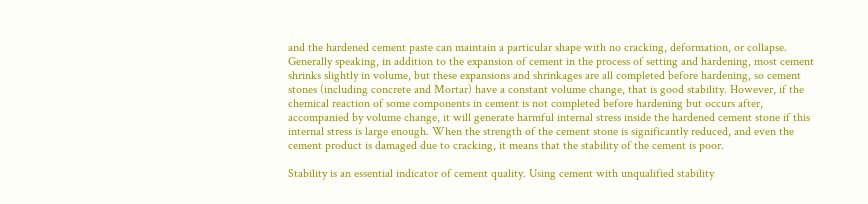and the hardened cement paste can maintain a particular shape with no cracking, deformation, or collapse. Generally speaking, in addition to the expansion of cement in the process of setting and hardening, most cement shrinks slightly in volume, but these expansions and shrinkages are all completed before hardening, so cement stones (including concrete and Mortar) have a constant volume change, that is good stability. However, if the chemical reaction of some components in cement is not completed before hardening but occurs after, accompanied by volume change, it will generate harmful internal stress inside the hardened cement stone if this internal stress is large enough. When the strength of the cement stone is significantly reduced, and even the cement product is damaged due to cracking, it means that the stability of the cement is poor.

Stability is an essential indicator of cement quality. Using cement with unqualified stability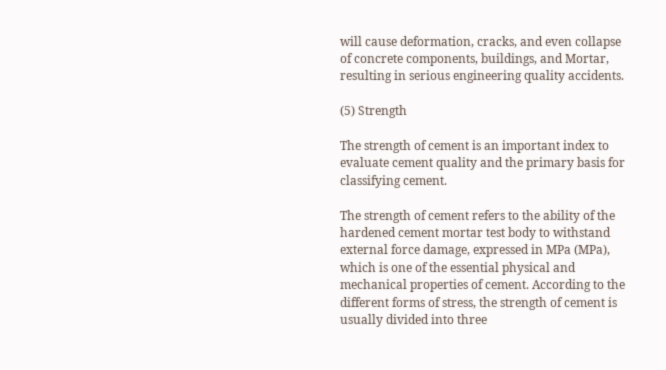will cause deformation, cracks, and even collapse of concrete components, buildings, and Mortar, resulting in serious engineering quality accidents.

(5) Strength

The strength of cement is an important index to evaluate cement quality and the primary basis for classifying cement.

The strength of cement refers to the ability of the hardened cement mortar test body to withstand external force damage, expressed in MPa (MPa), which is one of the essential physical and mechanical properties of cement. According to the different forms of stress, the strength of cement is usually divided into three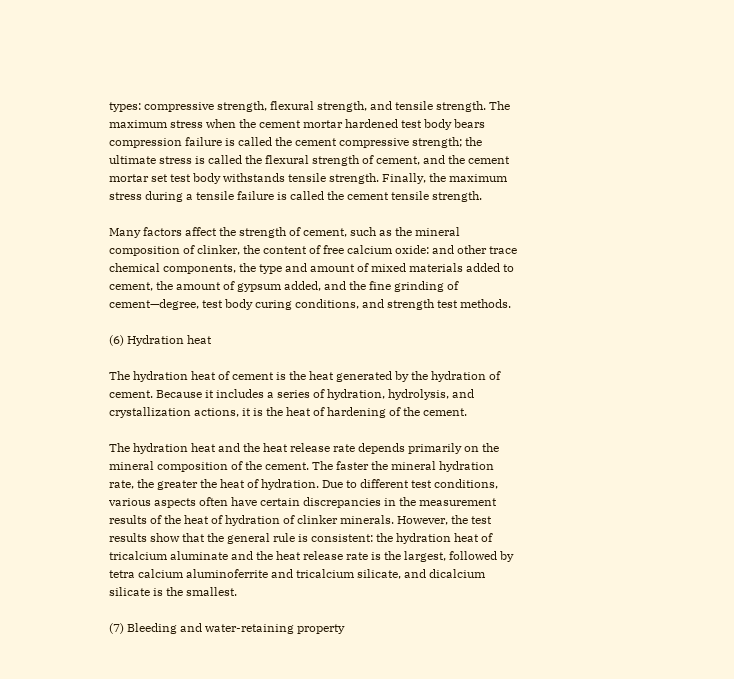types: compressive strength, flexural strength, and tensile strength. The maximum stress when the cement mortar hardened test body bears compression failure is called the cement compressive strength; the ultimate stress is called the flexural strength of cement, and the cement mortar set test body withstands tensile strength. Finally, the maximum stress during a tensile failure is called the cement tensile strength.

Many factors affect the strength of cement, such as the mineral composition of clinker, the content of free calcium oxide: and other trace chemical components, the type and amount of mixed materials added to cement, the amount of gypsum added, and the fine grinding of cement—degree, test body curing conditions, and strength test methods.

(6) Hydration heat

The hydration heat of cement is the heat generated by the hydration of cement. Because it includes a series of hydration, hydrolysis, and crystallization actions, it is the heat of hardening of the cement.

The hydration heat and the heat release rate depends primarily on the mineral composition of the cement. The faster the mineral hydration rate, the greater the heat of hydration. Due to different test conditions, various aspects often have certain discrepancies in the measurement results of the heat of hydration of clinker minerals. However, the test results show that the general rule is consistent: the hydration heat of tricalcium aluminate and the heat release rate is the largest, followed by tetra calcium aluminoferrite and tricalcium silicate, and dicalcium silicate is the smallest.

(7) Bleeding and water-retaining property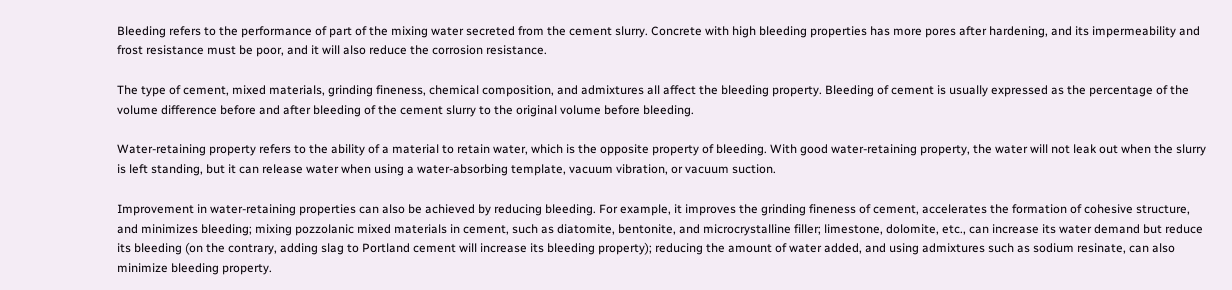Bleeding refers to the performance of part of the mixing water secreted from the cement slurry. Concrete with high bleeding properties has more pores after hardening, and its impermeability and frost resistance must be poor, and it will also reduce the corrosion resistance.

The type of cement, mixed materials, grinding fineness, chemical composition, and admixtures all affect the bleeding property. Bleeding of cement is usually expressed as the percentage of the volume difference before and after bleeding of the cement slurry to the original volume before bleeding.

Water-retaining property refers to the ability of a material to retain water, which is the opposite property of bleeding. With good water-retaining property, the water will not leak out when the slurry is left standing, but it can release water when using a water-absorbing template, vacuum vibration, or vacuum suction.

Improvement in water-retaining properties can also be achieved by reducing bleeding. For example, it improves the grinding fineness of cement, accelerates the formation of cohesive structure, and minimizes bleeding; mixing pozzolanic mixed materials in cement, such as diatomite, bentonite, and microcrystalline filler; limestone, dolomite, etc., can increase its water demand but reduce its bleeding (on the contrary, adding slag to Portland cement will increase its bleeding property); reducing the amount of water added, and using admixtures such as sodium resinate, can also minimize bleeding property.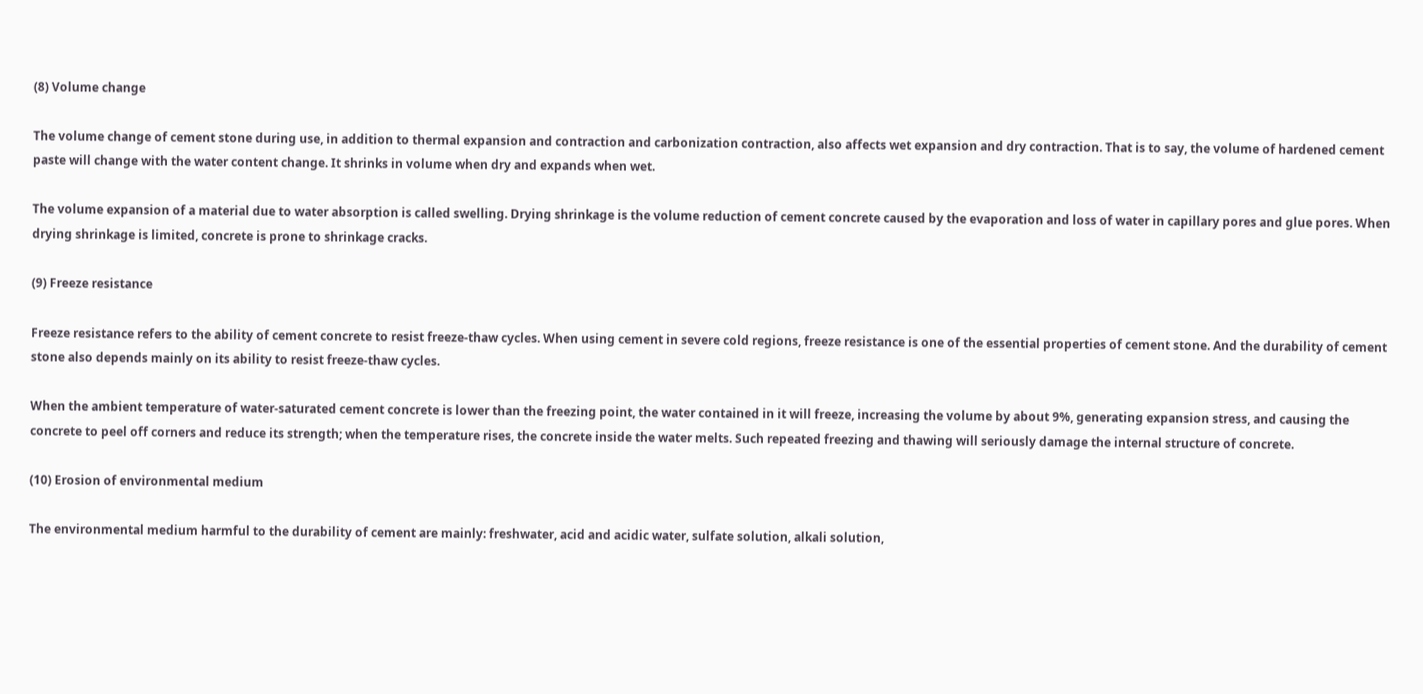(8) Volume change

The volume change of cement stone during use, in addition to thermal expansion and contraction and carbonization contraction, also affects wet expansion and dry contraction. That is to say, the volume of hardened cement paste will change with the water content change. It shrinks in volume when dry and expands when wet.

The volume expansion of a material due to water absorption is called swelling. Drying shrinkage is the volume reduction of cement concrete caused by the evaporation and loss of water in capillary pores and glue pores. When drying shrinkage is limited, concrete is prone to shrinkage cracks.

(9) Freeze resistance

Freeze resistance refers to the ability of cement concrete to resist freeze-thaw cycles. When using cement in severe cold regions, freeze resistance is one of the essential properties of cement stone. And the durability of cement stone also depends mainly on its ability to resist freeze-thaw cycles.

When the ambient temperature of water-saturated cement concrete is lower than the freezing point, the water contained in it will freeze, increasing the volume by about 9%, generating expansion stress, and causing the concrete to peel off corners and reduce its strength; when the temperature rises, the concrete inside the water melts. Such repeated freezing and thawing will seriously damage the internal structure of concrete.

(10) Erosion of environmental medium

The environmental medium harmful to the durability of cement are mainly: freshwater, acid and acidic water, sulfate solution, alkali solution,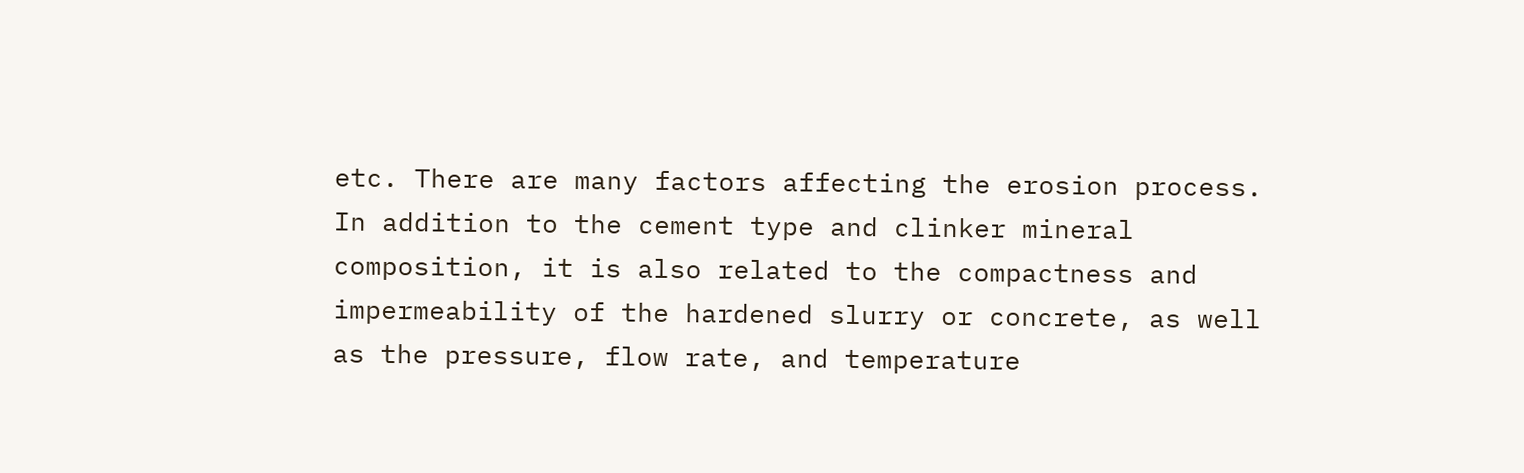etc. There are many factors affecting the erosion process. In addition to the cement type and clinker mineral composition, it is also related to the compactness and impermeability of the hardened slurry or concrete, as well as the pressure, flow rate, and temperature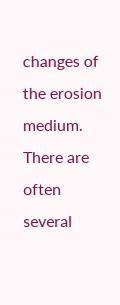changes of the erosion medium. There are often several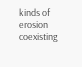kinds of erosion coexisting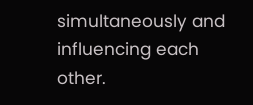simultaneously and influencing each other.